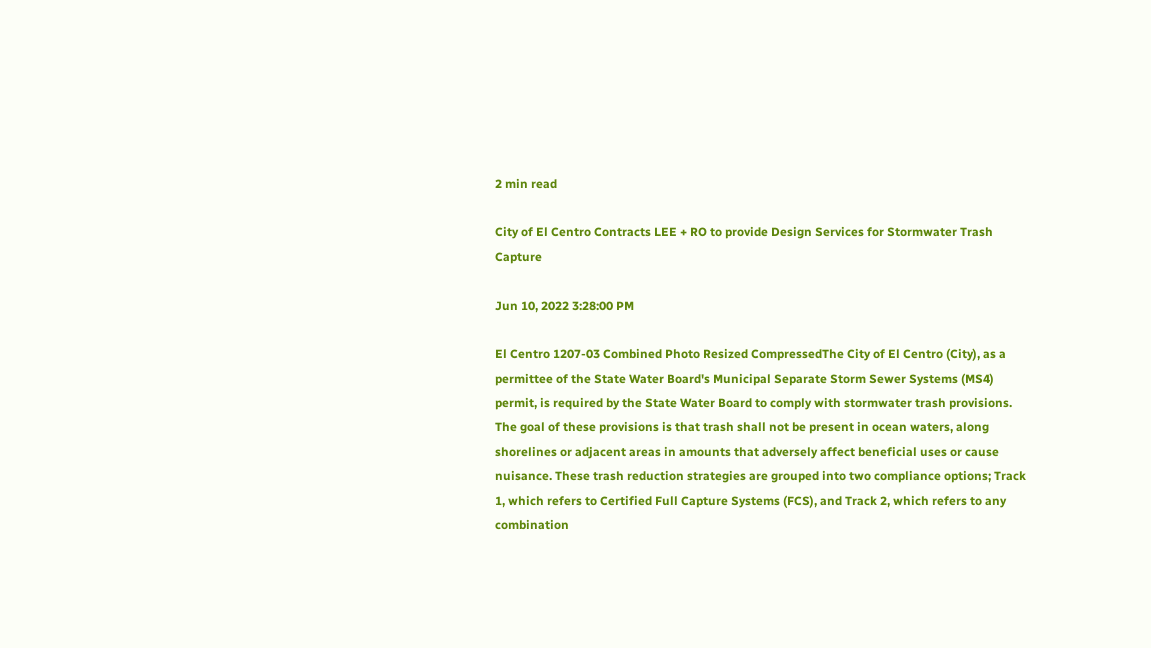2 min read

City of El Centro Contracts LEE + RO to provide Design Services for Stormwater Trash Capture

Jun 10, 2022 3:28:00 PM

El Centro 1207-03 Combined Photo Resized CompressedThe City of El Centro (City), as a permittee of the State Water Board's Municipal Separate Storm Sewer Systems (MS4) permit, is required by the State Water Board to comply with stormwater trash provisions. The goal of these provisions is that trash shall not be present in ocean waters, along shorelines or adjacent areas in amounts that adversely affect beneficial uses or cause nuisance. These trash reduction strategies are grouped into two compliance options; Track 1, which refers to Certified Full Capture Systems (FCS), and Track 2, which refers to any combination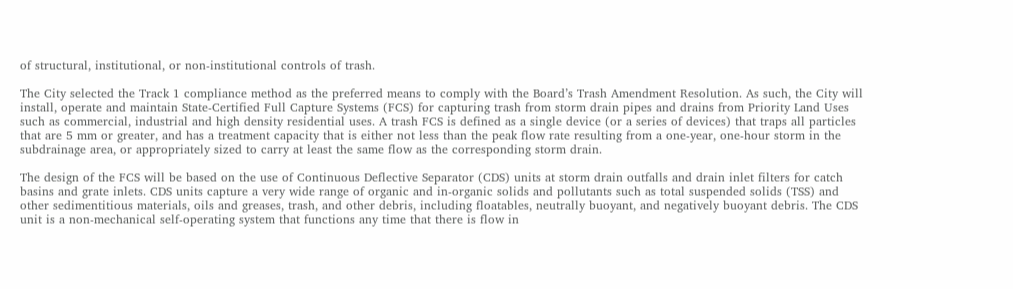of structural, institutional, or non-institutional controls of trash.

The City selected the Track 1 compliance method as the preferred means to comply with the Board’s Trash Amendment Resolution. As such, the City will install, operate and maintain State-Certified Full Capture Systems (FCS) for capturing trash from storm drain pipes and drains from Priority Land Uses such as commercial, industrial and high density residential uses. A trash FCS is defined as a single device (or a series of devices) that traps all particles that are 5 mm or greater, and has a treatment capacity that is either not less than the peak flow rate resulting from a one-year, one-hour storm in the subdrainage area, or appropriately sized to carry at least the same flow as the corresponding storm drain.

The design of the FCS will be based on the use of Continuous Deflective Separator (CDS) units at storm drain outfalls and drain inlet filters for catch basins and grate inlets. CDS units capture a very wide range of organic and in-organic solids and pollutants such as total suspended solids (TSS) and other sedimentitious materials, oils and greases, trash, and other debris, including floatables, neutrally buoyant, and negatively buoyant debris. The CDS unit is a non-mechanical self-operating system that functions any time that there is flow in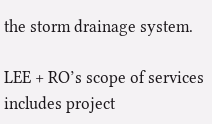the storm drainage system.

LEE + RO’s scope of services includes project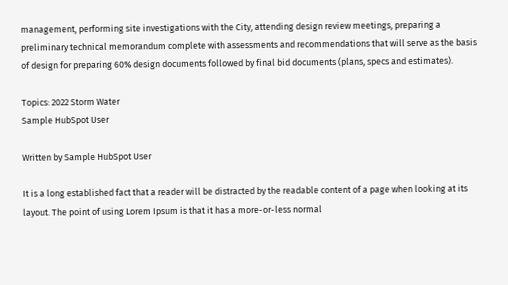management, performing site investigations with the City, attending design review meetings, preparing a preliminary technical memorandum complete with assessments and recommendations that will serve as the basis of design for preparing 60% design documents followed by final bid documents (plans, specs and estimates).

Topics: 2022 Storm Water
Sample HubSpot User

Written by Sample HubSpot User

It is a long established fact that a reader will be distracted by the readable content of a page when looking at its layout. The point of using Lorem Ipsum is that it has a more-or-less normal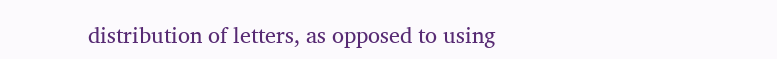distribution of letters, as opposed to using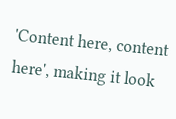'Content here, content here', making it look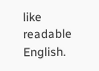like readable English.